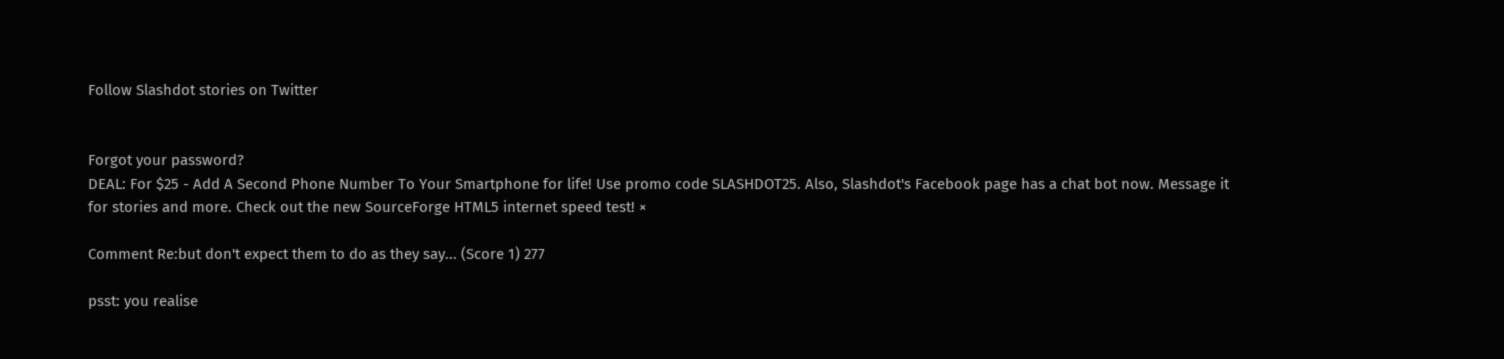Follow Slashdot stories on Twitter


Forgot your password?
DEAL: For $25 - Add A Second Phone Number To Your Smartphone for life! Use promo code SLASHDOT25. Also, Slashdot's Facebook page has a chat bot now. Message it for stories and more. Check out the new SourceForge HTML5 internet speed test! ×

Comment Re:but don't expect them to do as they say... (Score 1) 277

psst: you realise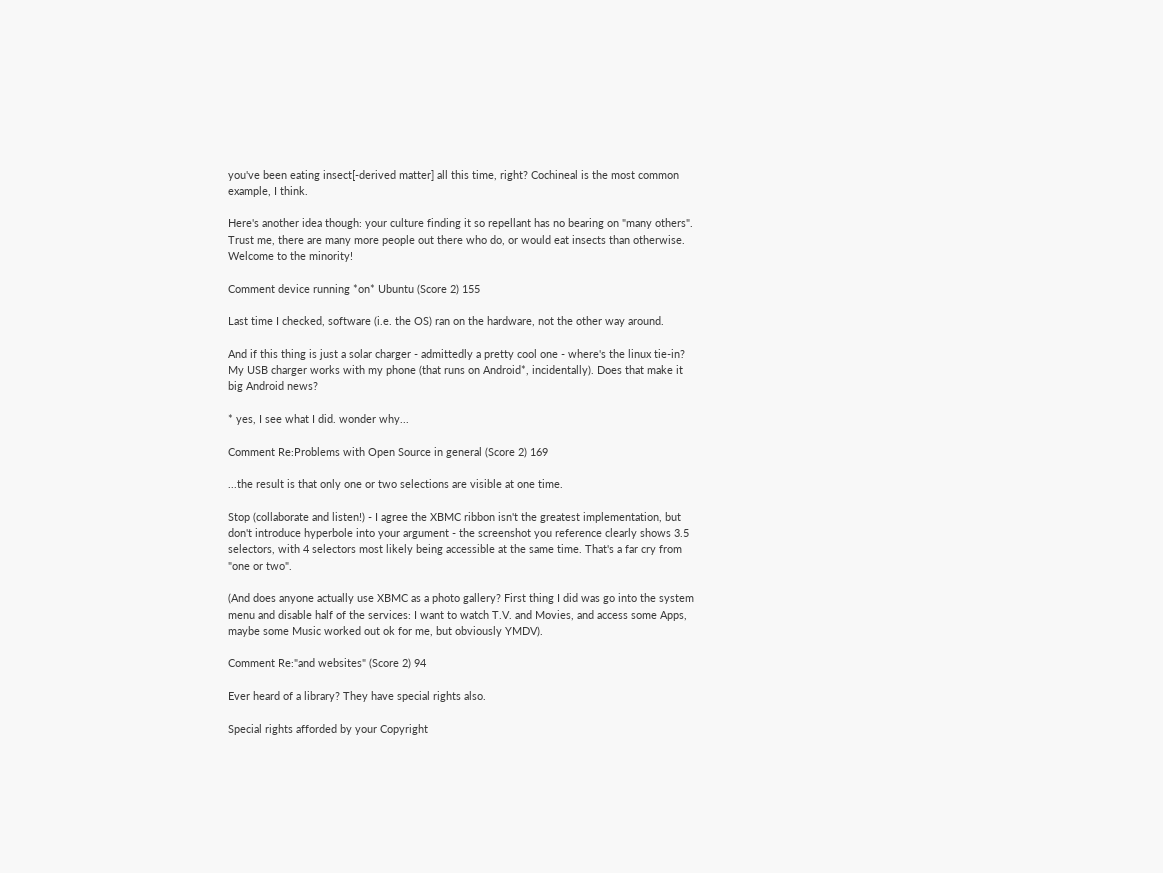you've been eating insect[-derived matter] all this time, right? Cochineal is the most common example, I think.

Here's another idea though: your culture finding it so repellant has no bearing on "many others". Trust me, there are many more people out there who do, or would eat insects than otherwise. Welcome to the minority!

Comment device running *on* Ubuntu (Score 2) 155

Last time I checked, software (i.e. the OS) ran on the hardware, not the other way around.

And if this thing is just a solar charger - admittedly a pretty cool one - where's the linux tie-in? My USB charger works with my phone (that runs on Android*, incidentally). Does that make it big Android news?

* yes, I see what I did. wonder why...

Comment Re:Problems with Open Source in general (Score 2) 169

...the result is that only one or two selections are visible at one time.

Stop (collaborate and listen!) - I agree the XBMC ribbon isn't the greatest implementation, but don't introduce hyperbole into your argument - the screenshot you reference clearly shows 3.5 selectors, with 4 selectors most likely being accessible at the same time. That's a far cry from "one or two".

(And does anyone actually use XBMC as a photo gallery? First thing I did was go into the system menu and disable half of the services: I want to watch T.V. and Movies, and access some Apps, maybe some Music worked out ok for me, but obviously YMDV).

Comment Re:"and websites" (Score 2) 94

Ever heard of a library? They have special rights also.

Special rights afforded by your Copyright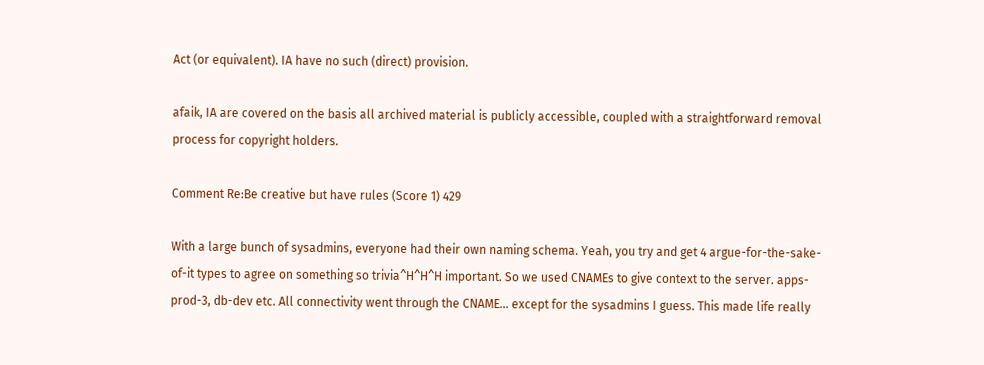Act (or equivalent). IA have no such (direct) provision.

afaik, IA are covered on the basis all archived material is publicly accessible, coupled with a straightforward removal process for copyright holders.

Comment Re:Be creative but have rules (Score 1) 429

With a large bunch of sysadmins, everyone had their own naming schema. Yeah, you try and get 4 argue-for-the-sake-of-it types to agree on something so trivia^H^H^H important. So we used CNAMEs to give context to the server. apps-prod-3, db-dev etc. All connectivity went through the CNAME... except for the sysadmins I guess. This made life really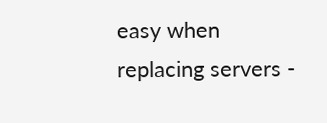easy when replacing servers -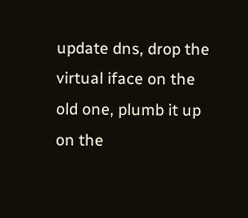update dns, drop the virtual iface on the old one, plumb it up on the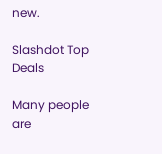new.

Slashdot Top Deals

Many people are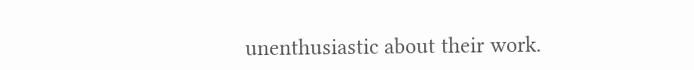unenthusiastic about their work.